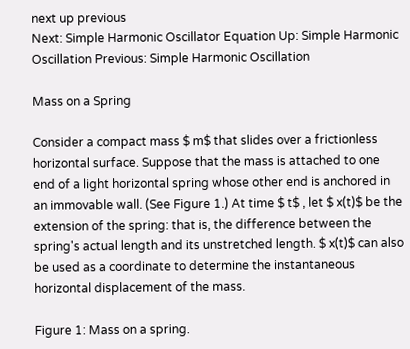next up previous
Next: Simple Harmonic Oscillator Equation Up: Simple Harmonic Oscillation Previous: Simple Harmonic Oscillation

Mass on a Spring

Consider a compact mass $ m$ that slides over a frictionless horizontal surface. Suppose that the mass is attached to one end of a light horizontal spring whose other end is anchored in an immovable wall. (See Figure 1.) At time $ t$ , let $ x(t)$ be the extension of the spring: that is, the difference between the spring's actual length and its unstretched length. $ x(t)$ can also be used as a coordinate to determine the instantaneous horizontal displacement of the mass.

Figure 1: Mass on a spring.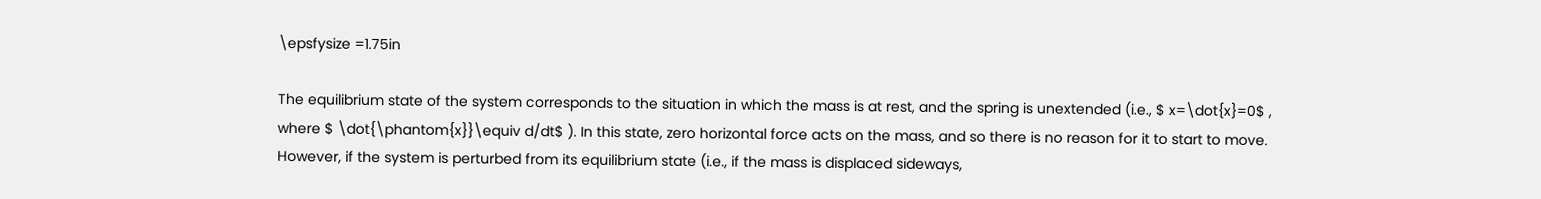\epsfysize =1.75in

The equilibrium state of the system corresponds to the situation in which the mass is at rest, and the spring is unextended (i.e., $ x=\dot{x}=0$ , where $ \dot{\phantom{x}}\equiv d/dt$ ). In this state, zero horizontal force acts on the mass, and so there is no reason for it to start to move. However, if the system is perturbed from its equilibrium state (i.e., if the mass is displaced sideways,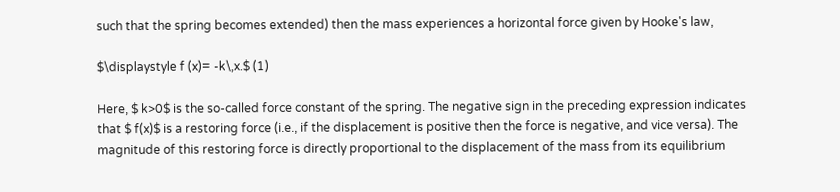such that the spring becomes extended) then the mass experiences a horizontal force given by Hooke's law,

$\displaystyle f (x)= -k\,x.$ (1)

Here, $ k>0$ is the so-called force constant of the spring. The negative sign in the preceding expression indicates that $ f(x)$ is a restoring force (i.e., if the displacement is positive then the force is negative, and vice versa). The magnitude of this restoring force is directly proportional to the displacement of the mass from its equilibrium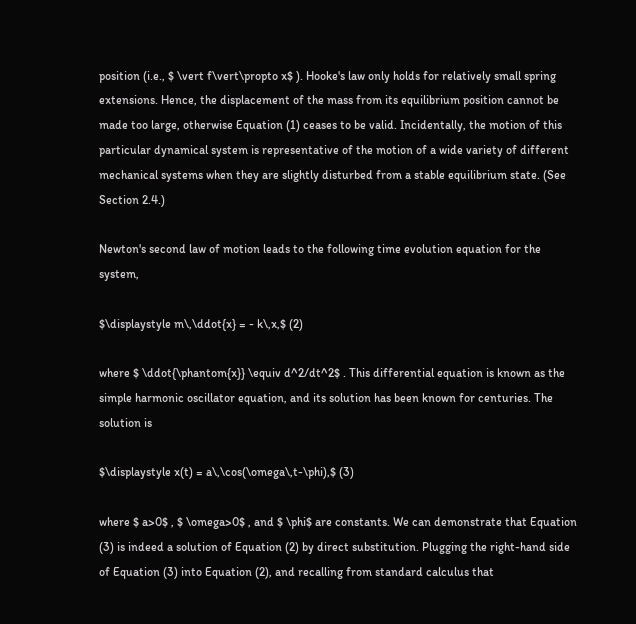position (i.e., $ \vert f\vert\propto x$ ). Hooke's law only holds for relatively small spring extensions. Hence, the displacement of the mass from its equilibrium position cannot be made too large, otherwise Equation (1) ceases to be valid. Incidentally, the motion of this particular dynamical system is representative of the motion of a wide variety of different mechanical systems when they are slightly disturbed from a stable equilibrium state. (See Section 2.4.)

Newton's second law of motion leads to the following time evolution equation for the system,

$\displaystyle m\,\ddot{x} = - k\,x,$ (2)

where $ \ddot{\phantom{x}} \equiv d^2/dt^2$ . This differential equation is known as the simple harmonic oscillator equation, and its solution has been known for centuries. The solution is

$\displaystyle x(t) = a\,\cos(\omega\,t-\phi),$ (3)

where $ a>0$ , $ \omega>0$ , and $ \phi$ are constants. We can demonstrate that Equation (3) is indeed a solution of Equation (2) by direct substitution. Plugging the right-hand side of Equation (3) into Equation (2), and recalling from standard calculus that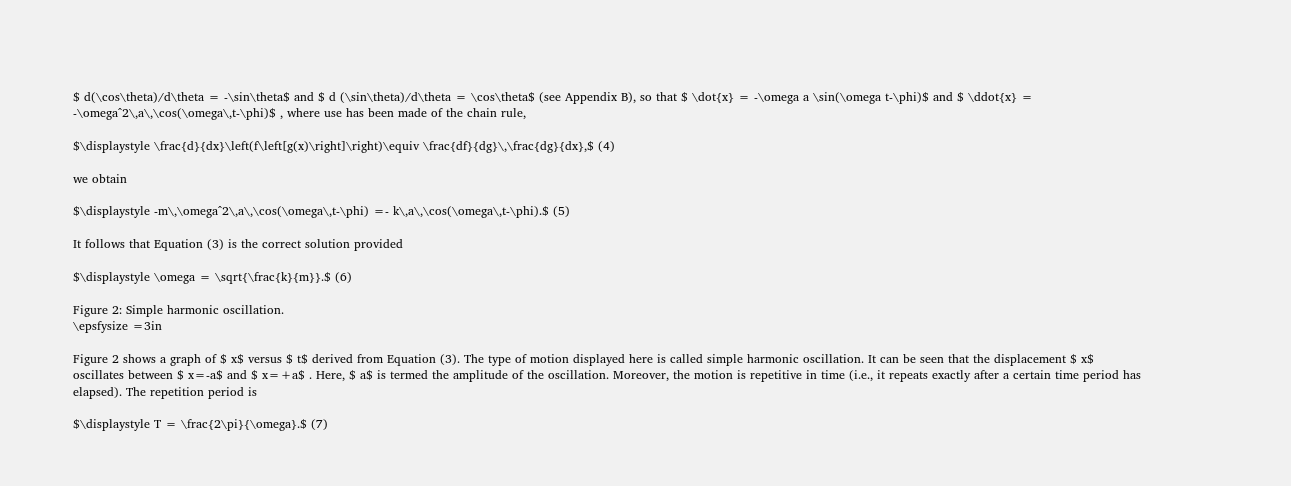$ d(\cos\theta)/d\theta = -\sin\theta$ and $ d (\sin\theta)/d\theta = \cos\theta$ (see Appendix B), so that $ \dot{x} = -\omega a \sin(\omega t-\phi)$ and $ \ddot{x} = -\omega^2\,a\,\cos(\omega\,t-\phi)$ , where use has been made of the chain rule,

$\displaystyle \frac{d}{dx}\left(f\left[g(x)\right]\right)\equiv \frac{df}{dg}\,\frac{dg}{dx},$ (4)

we obtain

$\displaystyle -m\,\omega^2\,a\,\cos(\omega\,t-\phi) =- k\,a\,\cos(\omega\,t-\phi).$ (5)

It follows that Equation (3) is the correct solution provided

$\displaystyle \omega = \sqrt{\frac{k}{m}}.$ (6)

Figure 2: Simple harmonic oscillation.
\epsfysize =3in

Figure 2 shows a graph of $ x$ versus $ t$ derived from Equation (3). The type of motion displayed here is called simple harmonic oscillation. It can be seen that the displacement $ x$ oscillates between $ x=-a$ and $ x=+a$ . Here, $ a$ is termed the amplitude of the oscillation. Moreover, the motion is repetitive in time (i.e., it repeats exactly after a certain time period has elapsed). The repetition period is

$\displaystyle T = \frac{2\pi}{\omega}.$ (7)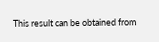This result can be obtained from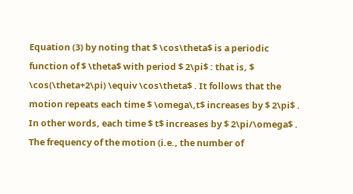Equation (3) by noting that $ \cos\theta$ is a periodic function of $ \theta$ with period $ 2\pi$ : that is, $ \cos(\theta+2\pi) \equiv \cos\theta$ . It follows that the motion repeats each time $ \omega\,t$ increases by $ 2\pi$ . In other words, each time $ t$ increases by $ 2\pi/\omega$ . The frequency of the motion (i.e., the number of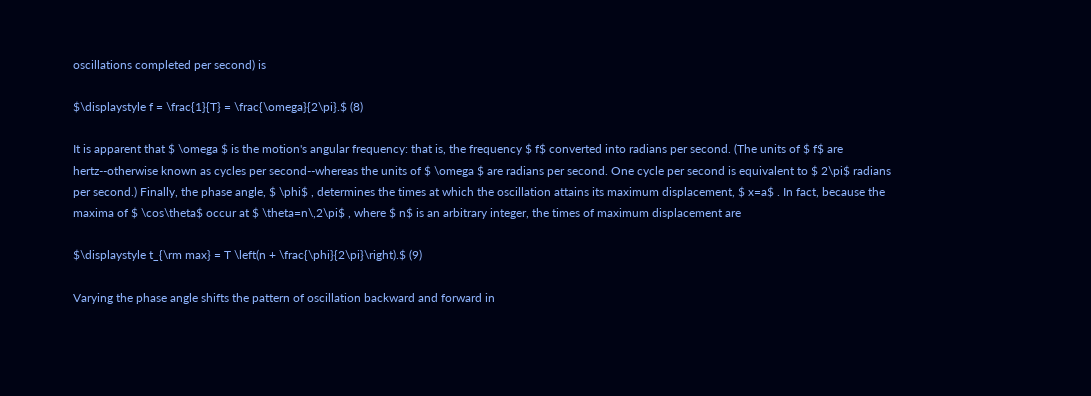oscillations completed per second) is

$\displaystyle f = \frac{1}{T} = \frac{\omega}{2\pi}.$ (8)

It is apparent that $ \omega $ is the motion's angular frequency: that is, the frequency $ f$ converted into radians per second. (The units of $ f$ are hertz--otherwise known as cycles per second--whereas the units of $ \omega $ are radians per second. One cycle per second is equivalent to $ 2\pi$ radians per second.) Finally, the phase angle, $ \phi$ , determines the times at which the oscillation attains its maximum displacement, $ x=a$ . In fact, because the maxima of $ \cos\theta$ occur at $ \theta=n\,2\pi$ , where $ n$ is an arbitrary integer, the times of maximum displacement are

$\displaystyle t_{\rm max} = T \left(n + \frac{\phi}{2\pi}\right).$ (9)

Varying the phase angle shifts the pattern of oscillation backward and forward in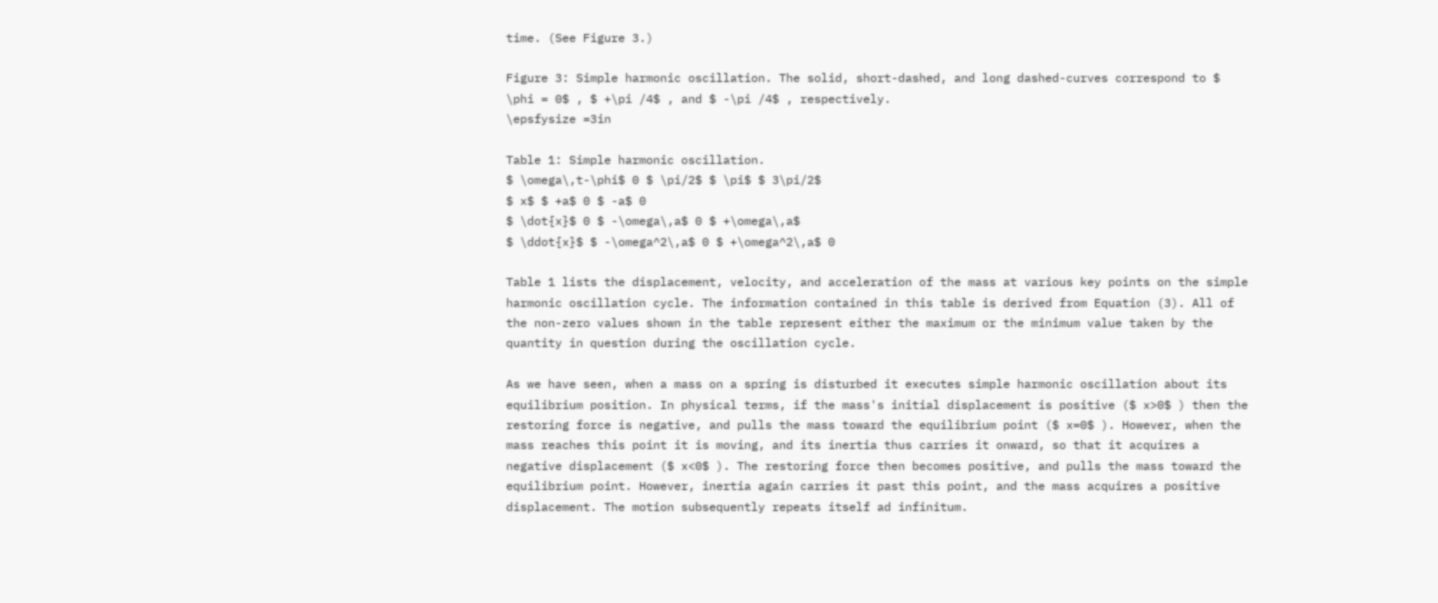time. (See Figure 3.)

Figure 3: Simple harmonic oscillation. The solid, short-dashed, and long dashed-curves correspond to $ \phi = 0$ , $ +\pi /4$ , and $ -\pi /4$ , respectively.
\epsfysize =3in

Table 1: Simple harmonic oscillation.
$ \omega\,t-\phi$ 0 $ \pi/2$ $ \pi$ $ 3\pi/2$
$ x$ $ +a$ 0 $ -a$ 0
$ \dot{x}$ 0 $ -\omega\,a$ 0 $ +\omega\,a$
$ \ddot{x}$ $ -\omega^2\,a$ 0 $ +\omega^2\,a$ 0

Table 1 lists the displacement, velocity, and acceleration of the mass at various key points on the simple harmonic oscillation cycle. The information contained in this table is derived from Equation (3). All of the non-zero values shown in the table represent either the maximum or the minimum value taken by the quantity in question during the oscillation cycle.

As we have seen, when a mass on a spring is disturbed it executes simple harmonic oscillation about its equilibrium position. In physical terms, if the mass's initial displacement is positive ($ x>0$ ) then the restoring force is negative, and pulls the mass toward the equilibrium point ($ x=0$ ). However, when the mass reaches this point it is moving, and its inertia thus carries it onward, so that it acquires a negative displacement ($ x<0$ ). The restoring force then becomes positive, and pulls the mass toward the equilibrium point. However, inertia again carries it past this point, and the mass acquires a positive displacement. The motion subsequently repeats itself ad infinitum.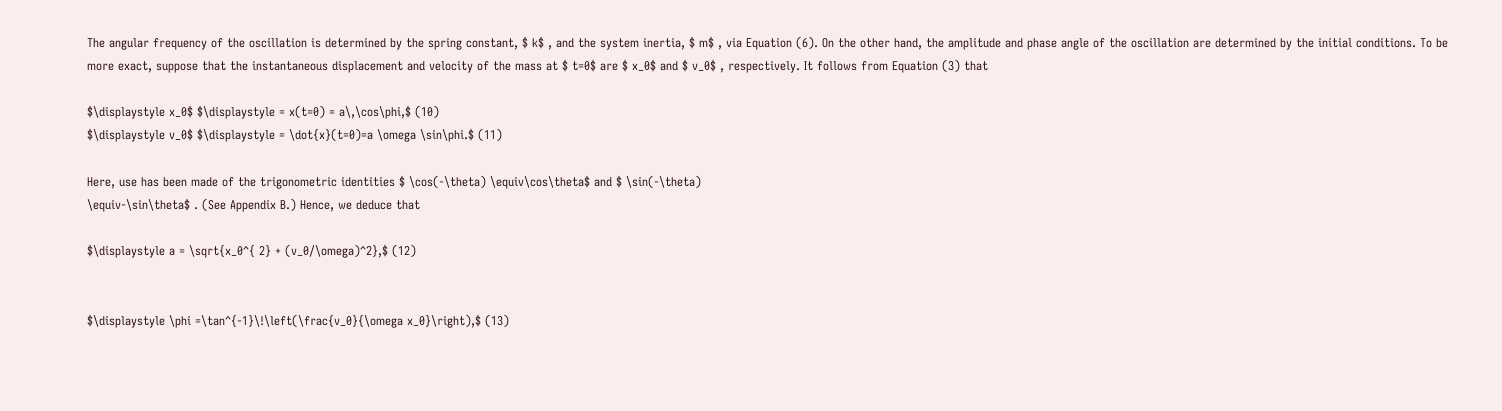The angular frequency of the oscillation is determined by the spring constant, $ k$ , and the system inertia, $ m$ , via Equation (6). On the other hand, the amplitude and phase angle of the oscillation are determined by the initial conditions. To be more exact, suppose that the instantaneous displacement and velocity of the mass at $ t=0$ are $ x_0$ and $ v_0$ , respectively. It follows from Equation (3) that

$\displaystyle x_0$ $\displaystyle = x(t=0) = a\,\cos\phi,$ (10)
$\displaystyle v_0$ $\displaystyle = \dot{x}(t=0)=a \omega \sin\phi.$ (11)

Here, use has been made of the trigonometric identities $ \cos(-\theta) \equiv\cos\theta$ and $ \sin(-\theta)
\equiv-\sin\theta$ . (See Appendix B.) Hence, we deduce that

$\displaystyle a = \sqrt{x_0^{ 2} + (v_0/\omega)^2},$ (12)


$\displaystyle \phi =\tan^{-1}\!\left(\frac{v_0}{\omega x_0}\right),$ (13)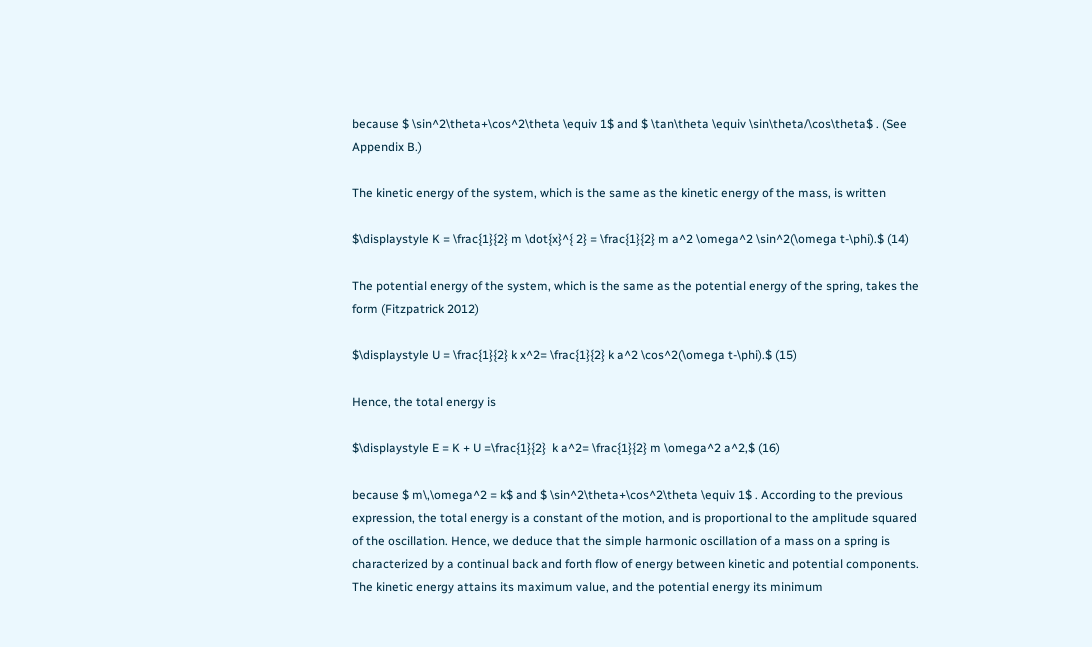because $ \sin^2\theta+\cos^2\theta \equiv 1$ and $ \tan\theta \equiv \sin\theta/\cos\theta$ . (See Appendix B.)

The kinetic energy of the system, which is the same as the kinetic energy of the mass, is written

$\displaystyle K = \frac{1}{2} m \dot{x}^{ 2} = \frac{1}{2} m a^2 \omega^2 \sin^2(\omega t-\phi).$ (14)

The potential energy of the system, which is the same as the potential energy of the spring, takes the form (Fitzpatrick 2012)

$\displaystyle U = \frac{1}{2} k x^2= \frac{1}{2} k a^2 \cos^2(\omega t-\phi).$ (15)

Hence, the total energy is

$\displaystyle E = K + U =\frac{1}{2}  k a^2= \frac{1}{2} m \omega^2 a^2,$ (16)

because $ m\,\omega^2 = k$ and $ \sin^2\theta+\cos^2\theta \equiv 1$ . According to the previous expression, the total energy is a constant of the motion, and is proportional to the amplitude squared of the oscillation. Hence, we deduce that the simple harmonic oscillation of a mass on a spring is characterized by a continual back and forth flow of energy between kinetic and potential components. The kinetic energy attains its maximum value, and the potential energy its minimum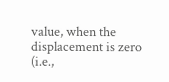value, when the displacement is zero (i.e.,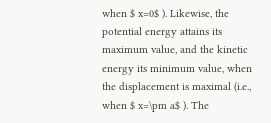when $ x=0$ ). Likewise, the potential energy attains its maximum value, and the kinetic energy its minimum value, when the displacement is maximal (i.e., when $ x=\pm a$ ). The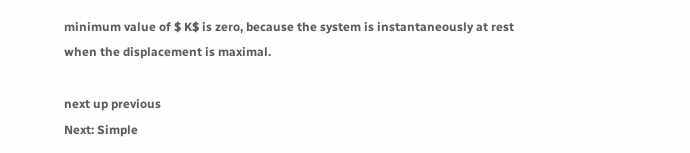minimum value of $ K$ is zero, because the system is instantaneously at rest when the displacement is maximal.

next up previous
Next: Simple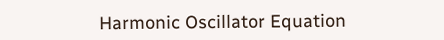Harmonic Oscillator Equation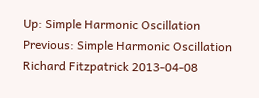Up: Simple Harmonic Oscillation Previous: Simple Harmonic Oscillation
Richard Fitzpatrick 2013-04-08